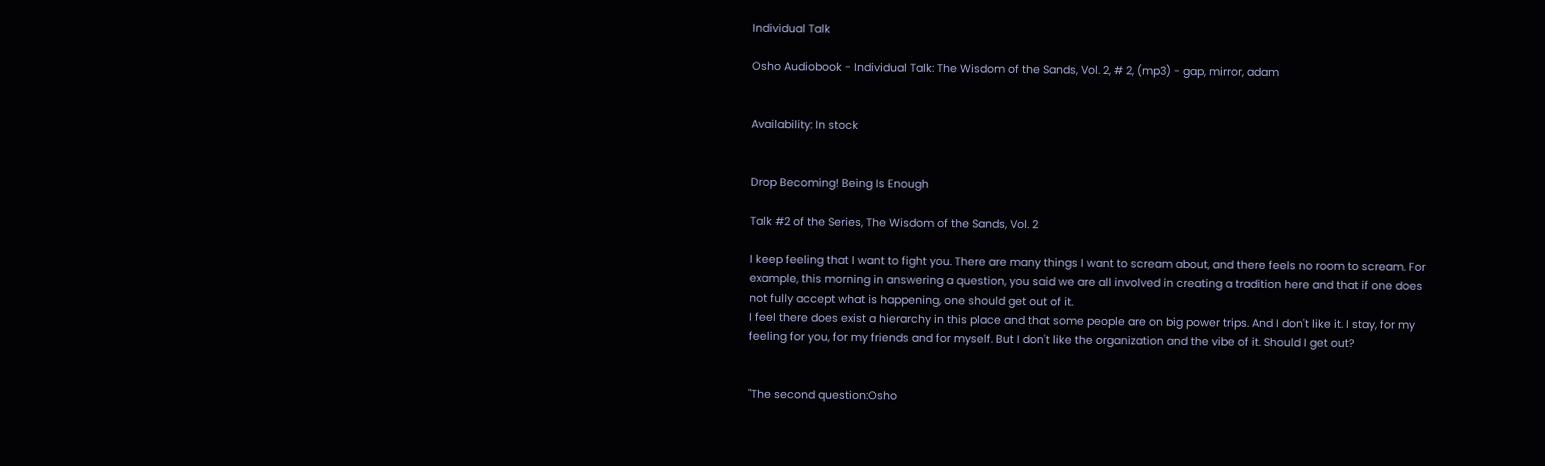Individual Talk

Osho Audiobook - Individual Talk: The Wisdom of the Sands, Vol. 2, # 2, (mp3) - gap, mirror, adam


Availability: In stock


Drop Becoming! Being Is Enough

Talk #2 of the Series, The Wisdom of the Sands, Vol. 2

I keep feeling that I want to fight you. There are many things I want to scream about, and there feels no room to scream. For example, this morning in answering a question, you said we are all involved in creating a tradition here and that if one does not fully accept what is happening, one should get out of it.
I feel there does exist a hierarchy in this place and that some people are on big power trips. And I don't like it. I stay, for my feeling for you, for my friends and for myself. But I don't like the organization and the vibe of it. Should I get out?


"The second question:Osho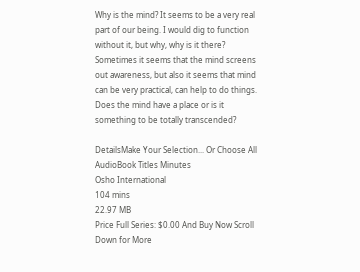Why is the mind? It seems to be a very real part of our being. I would dig to function without it, but why, why is it there? Sometimes it seems that the mind screens out awareness, but also it seems that mind can be very practical, can help to do things. Does the mind have a place or is it something to be totally transcended?

DetailsMake Your Selection... Or Choose All AudioBook Titles Minutes
Osho International
104 mins
22.97 MB
Price Full Series: $0.00 And Buy Now Scroll Down for More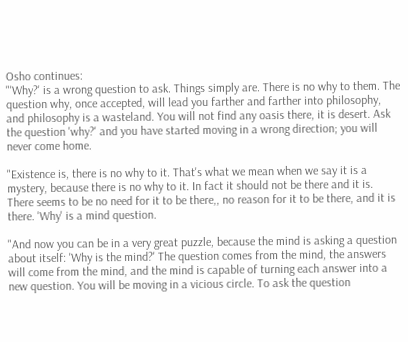Osho continues:
"'Why?' is a wrong question to ask. Things simply are. There is no why to them. The question why, once accepted, will lead you farther and farther into philosophy, and philosophy is a wasteland. You will not find any oasis there, it is desert. Ask the question 'why?' and you have started moving in a wrong direction; you will never come home.

"Existence is, there is no why to it. That's what we mean when we say it is a mystery, because there is no why to it. In fact it should not be there and it is. There seems to be no need for it to be there,, no reason for it to be there, and it is there. 'Why' is a mind question.

"And now you can be in a very great puzzle, because the mind is asking a question about itself: 'Why is the mind?' The question comes from the mind, the answers will come from the mind, and the mind is capable of turning each answer into a new question. You will be moving in a vicious circle. To ask the question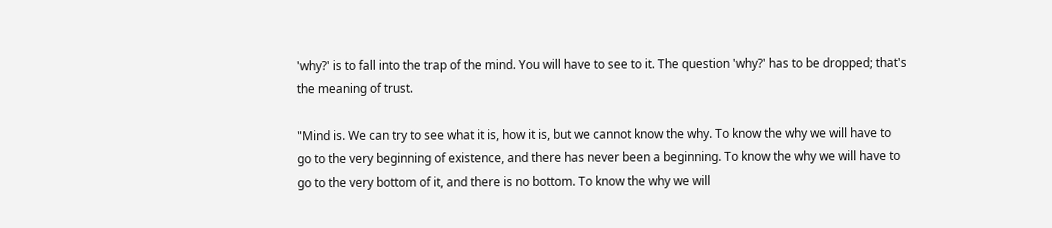'why?' is to fall into the trap of the mind. You will have to see to it. The question 'why?' has to be dropped; that's the meaning of trust.

"Mind is. We can try to see what it is, how it is, but we cannot know the why. To know the why we will have to go to the very beginning of existence, and there has never been a beginning. To know the why we will have to go to the very bottom of it, and there is no bottom. To know the why we will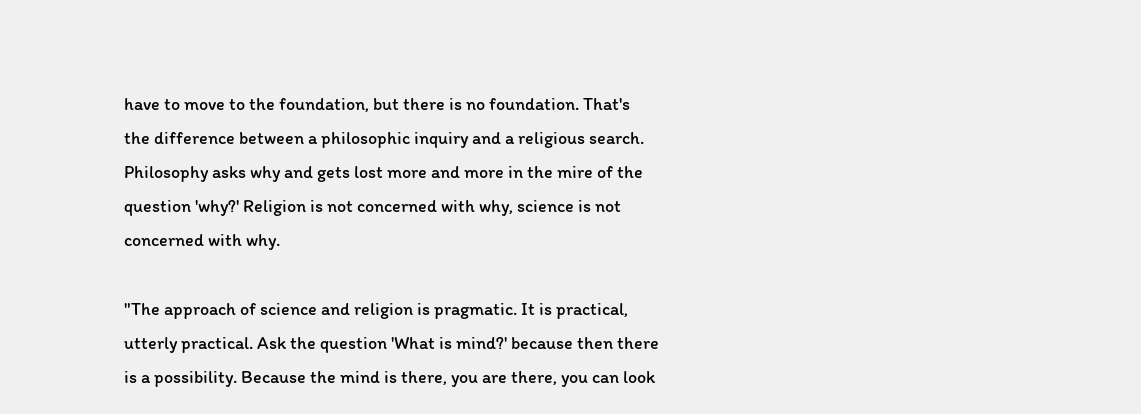have to move to the foundation, but there is no foundation. That's the difference between a philosophic inquiry and a religious search. Philosophy asks why and gets lost more and more in the mire of the question 'why?' Religion is not concerned with why, science is not concerned with why.

"The approach of science and religion is pragmatic. It is practical, utterly practical. Ask the question 'What is mind?' because then there is a possibility. Because the mind is there, you are there, you can look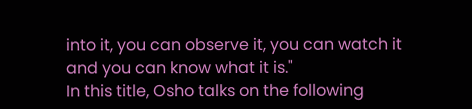into it, you can observe it, you can watch it and you can know what it is."
In this title, Osho talks on the following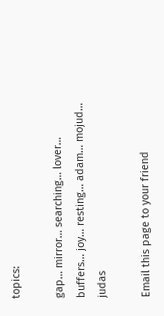topics:

gap… mirror… searching… lover… buffers… joy… resting… adam… mojud… judas

Email this page to your friend